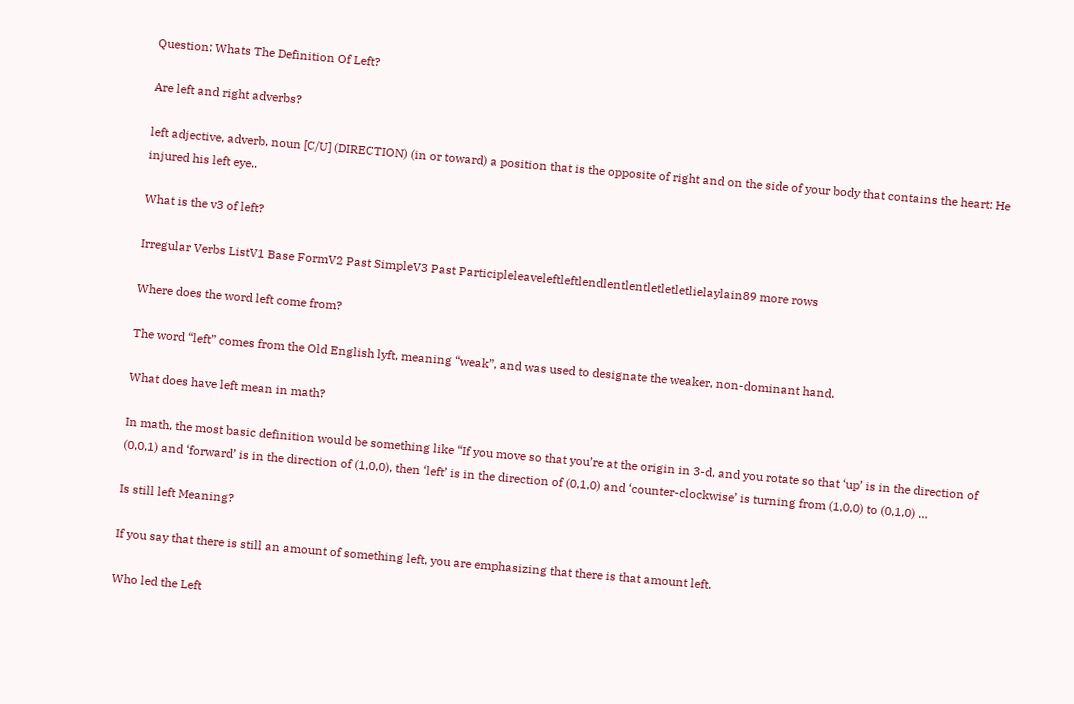Question: Whats The Definition Of Left?

Are left and right adverbs?

left adjective, adverb, noun [C/U] (DIRECTION) (in or toward) a position that is the opposite of right and on the side of your body that contains the heart: He injured his left eye..

What is the v3 of left?

Irregular Verbs ListV1 Base FormV2 Past SimpleV3 Past Participleleaveleftleftlendlentlentletletletlielaylain89 more rows

Where does the word left come from?

The word “left” comes from the Old English lyft, meaning “weak”, and was used to designate the weaker, non-dominant hand.

What does have left mean in math?

In math, the most basic definition would be something like “If you move so that you’re at the origin in 3-d, and you rotate so that ‘up’ is in the direction of (0,0,1) and ‘forward’ is in the direction of (1,0,0), then ‘left’ is in the direction of (0,1,0) and ‘counter-clockwise’ is turning from (1,0,0) to (0,1,0) …

Is still left Meaning?

If you say that there is still an amount of something left, you are emphasizing that there is that amount left.

Who led the Left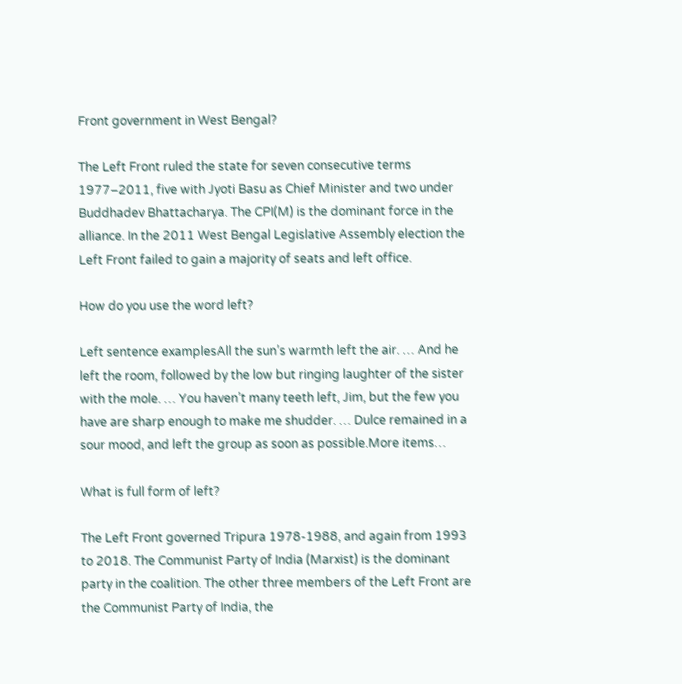Front government in West Bengal?

The Left Front ruled the state for seven consecutive terms 1977–2011, five with Jyoti Basu as Chief Minister and two under Buddhadev Bhattacharya. The CPI(M) is the dominant force in the alliance. In the 2011 West Bengal Legislative Assembly election the Left Front failed to gain a majority of seats and left office.

How do you use the word left?

Left sentence examplesAll the sun’s warmth left the air. … And he left the room, followed by the low but ringing laughter of the sister with the mole. … You haven’t many teeth left, Jim, but the few you have are sharp enough to make me shudder. … Dulce remained in a sour mood, and left the group as soon as possible.More items…

What is full form of left?

The Left Front governed Tripura 1978-1988, and again from 1993 to 2018. The Communist Party of India (Marxist) is the dominant party in the coalition. The other three members of the Left Front are the Communist Party of India, the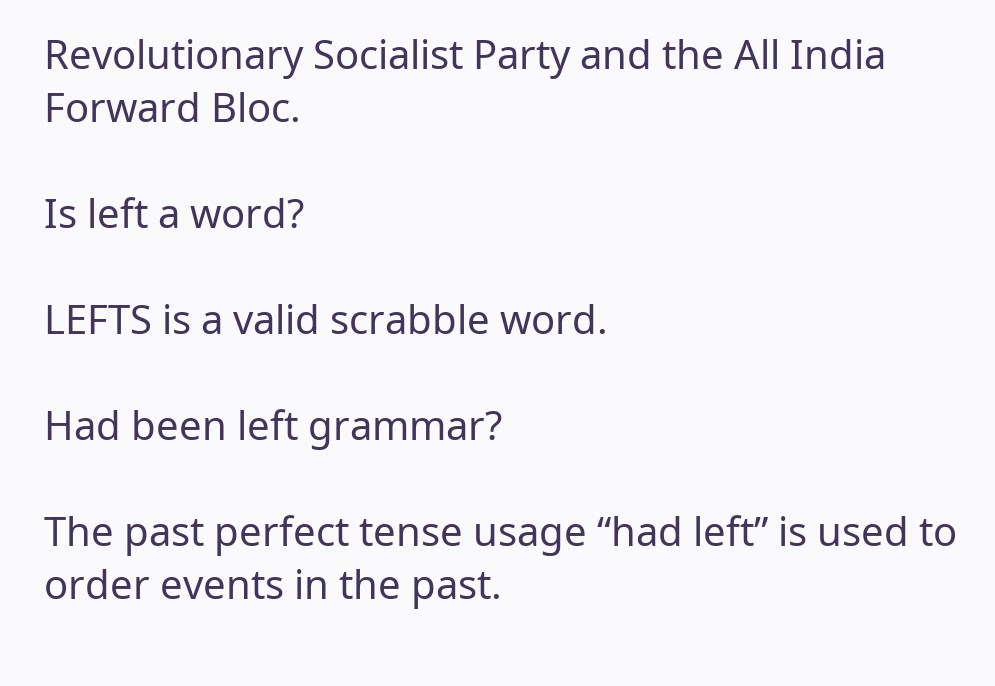Revolutionary Socialist Party and the All India Forward Bloc.

Is left a word?

LEFTS is a valid scrabble word.

Had been left grammar?

The past perfect tense usage “had left” is used to order events in the past.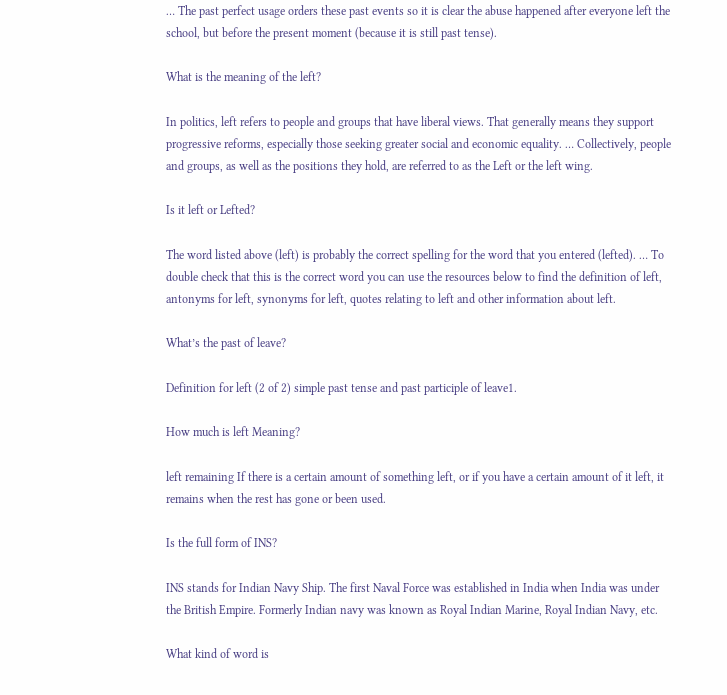… The past perfect usage orders these past events so it is clear the abuse happened after everyone left the school, but before the present moment (because it is still past tense).

What is the meaning of the left?

In politics, left refers to people and groups that have liberal views. That generally means they support progressive reforms, especially those seeking greater social and economic equality. … Collectively, people and groups, as well as the positions they hold, are referred to as the Left or the left wing.

Is it left or Lefted?

The word listed above (left) is probably the correct spelling for the word that you entered (lefted). … To double check that this is the correct word you can use the resources below to find the definition of left, antonyms for left, synonyms for left, quotes relating to left and other information about left.

What’s the past of leave?

Definition for left (2 of 2) simple past tense and past participle of leave1.

How much is left Meaning?

left remaining If there is a certain amount of something left, or if you have a certain amount of it left, it remains when the rest has gone or been used.

Is the full form of INS?

INS stands for Indian Navy Ship. The first Naval Force was established in India when India was under the British Empire. Formerly Indian navy was known as Royal Indian Marine, Royal Indian Navy, etc.

What kind of word is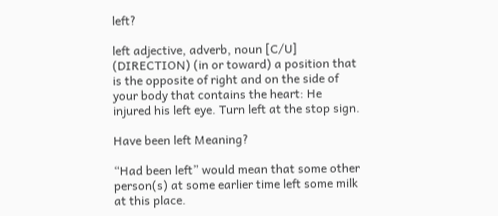left?

left adjective, adverb, noun [C/U] (DIRECTION) (in or toward) a position that is the opposite of right and on the side of your body that contains the heart: He injured his left eye. Turn left at the stop sign.

Have been left Meaning?

“Had been left” would mean that some other person(s) at some earlier time left some milk at this place.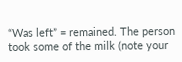“Was left” = remained. The person took some of the milk (note your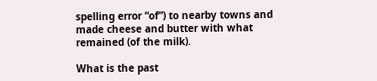spelling error “of”) to nearby towns and made cheese and butter with what remained (of the milk).

What is the past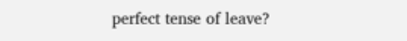perfect tense of leave?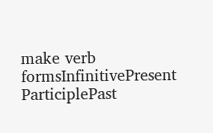make verb formsInfinitivePresent ParticiplePast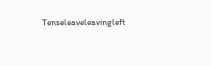Tenseleaveleavingleft